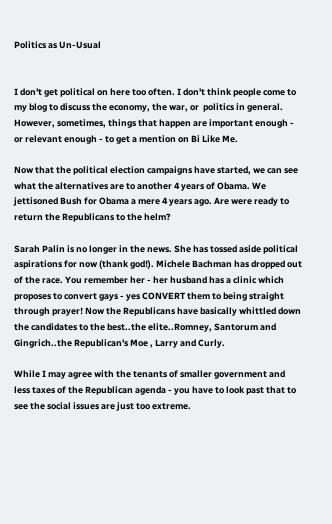Politics as Un-Usual


I don't get political on here too often. I don't think people come to my blog to discuss the economy, the war, or  politics in general.  However, sometimes, things that happen are important enough - or relevant enough - to get a mention on Bi Like Me.

Now that the political election campaigns have started, we can see what the alternatives are to another 4 years of Obama. We jettisoned Bush for Obama a mere 4 years ago. Are were ready to return the Republicans to the helm?

Sarah Palin is no longer in the news. She has tossed aside political aspirations for now (thank god!). Michele Bachman has dropped out of the race. You remember her - her husband has a clinic which proposes to convert gays - yes CONVERT them to being straight through prayer! Now the Republicans have basically whittled down the candidates to the best..the elite..Romney, Santorum and Gingrich..the Republican's Moe , Larry and Curly.

While I may agree with the tenants of smaller government and less taxes of the Republican agenda - you have to look past that to see the social issues are just too extreme.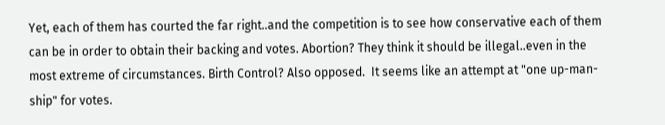Yet, each of them has courted the far right..and the competition is to see how conservative each of them can be in order to obtain their backing and votes. Abortion? They think it should be illegal..even in the most extreme of circumstances. Birth Control? Also opposed.  It seems like an attempt at "one up-man-ship" for votes.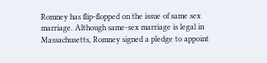Romney has flip-flopped on the issue of same sex marriage. Although same-sex marriage is legal in Massachusetts, Romney signed a pledge to appoint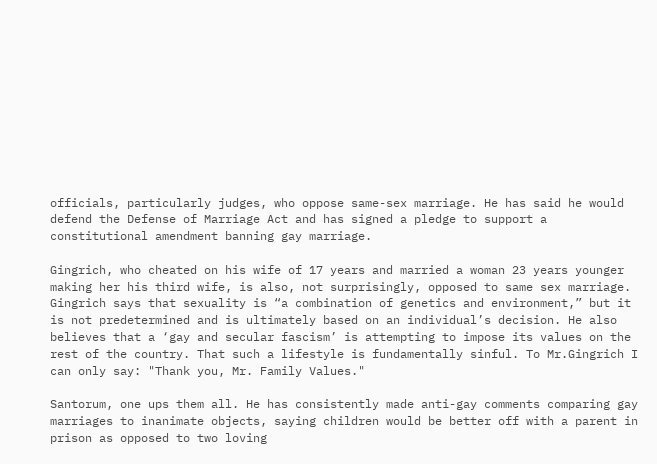officials, particularly judges, who oppose same-sex marriage. He has said he would defend the Defense of Marriage Act and has signed a pledge to support a constitutional amendment banning gay marriage.

Gingrich, who cheated on his wife of 17 years and married a woman 23 years younger making her his third wife, is also, not surprisingly, opposed to same sex marriage. Gingrich says that sexuality is “a combination of genetics and environment,” but it is not predetermined and is ultimately based on an individual’s decision. He also believes that a ‘gay and secular fascism’ is attempting to impose its values on the rest of the country. That such a lifestyle is fundamentally sinful. To Mr.Gingrich I can only say: "Thank you, Mr. Family Values."

Santorum, one ups them all. He has consistently made anti-gay comments comparing gay marriages to inanimate objects, saying children would be better off with a parent in prison as opposed to two loving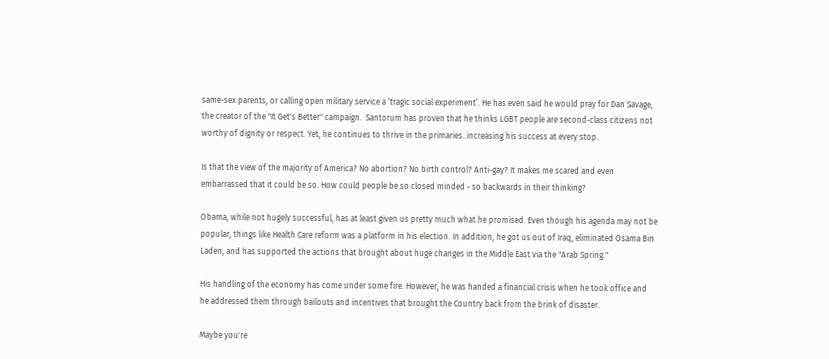same-sex parents, or calling open military service a ‘tragic social experiment’. He has even said he would pray for Dan Savage, the creator of the "It Get's Better" campaign.  Santorum has proven that he thinks LGBT people are second-class citizens not worthy of dignity or respect. Yet, he continues to thrive in the primaries..increasing his success at every stop.

Is that the view of the majority of America? No abortion? No birth control? Anti-gay? It makes me scared and even embarrassed that it could be so. How could people be so closed minded - so backwards in their thinking?

Obama, while not hugely successful, has at least given us pretty much what he promised. Even though his agenda may not be popular, things like Health Care reform was a platform in his election. In addition, he got us out of Iraq, eliminated Osama Bin Laden, and has supported the actions that brought about huge changes in the Middle East via the "Arab Spring."

His handling of the economy has come under some fire. However, he was handed a financial crisis when he took office and he addressed them through bailouts and incentives that brought the Country back from the brink of disaster.

Maybe you're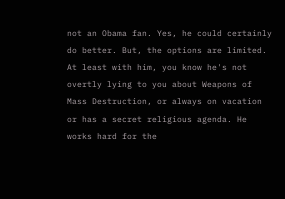not an Obama fan. Yes, he could certainly do better. But, the options are limited. At least with him, you know he's not overtly lying to you about Weapons of Mass Destruction, or always on vacation or has a secret religious agenda. He works hard for the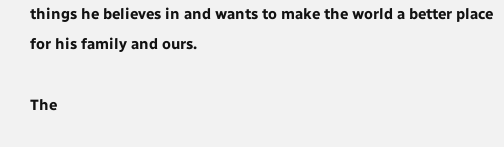things he believes in and wants to make the world a better place for his family and ours.

The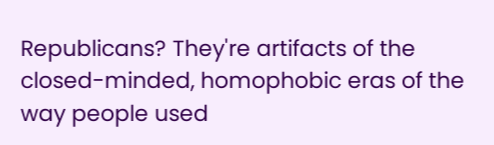Republicans? They're artifacts of the closed-minded, homophobic eras of the way people used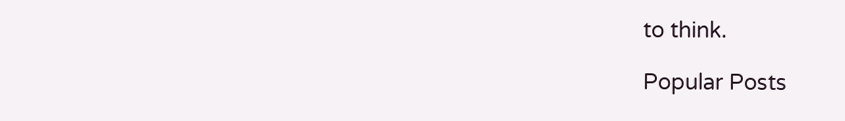to think.

Popular Posts